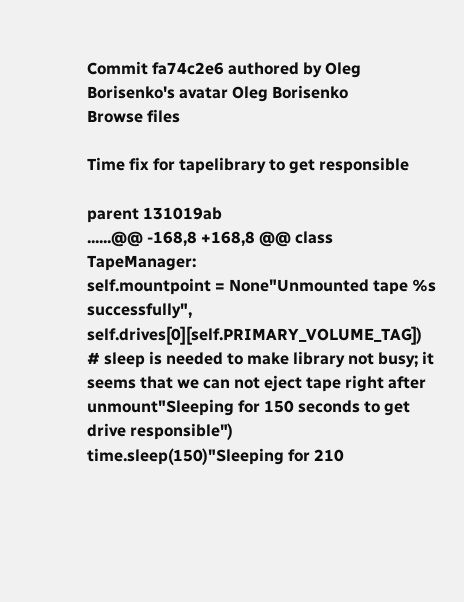Commit fa74c2e6 authored by Oleg Borisenko's avatar Oleg Borisenko
Browse files

Time fix for tapelibrary to get responsible

parent 131019ab
......@@ -168,8 +168,8 @@ class TapeManager:
self.mountpoint = None"Unmounted tape %s successfully", self.drives[0][self.PRIMARY_VOLUME_TAG])
# sleep is needed to make library not busy; it seems that we can not eject tape right after unmount"Sleeping for 150 seconds to get drive responsible")
time.sleep(150)"Sleeping for 210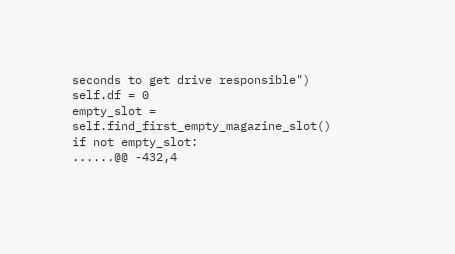seconds to get drive responsible")
self.df = 0
empty_slot = self.find_first_empty_magazine_slot()
if not empty_slot:
......@@ -432,4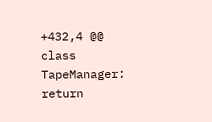+432,4 @@ class TapeManager:
return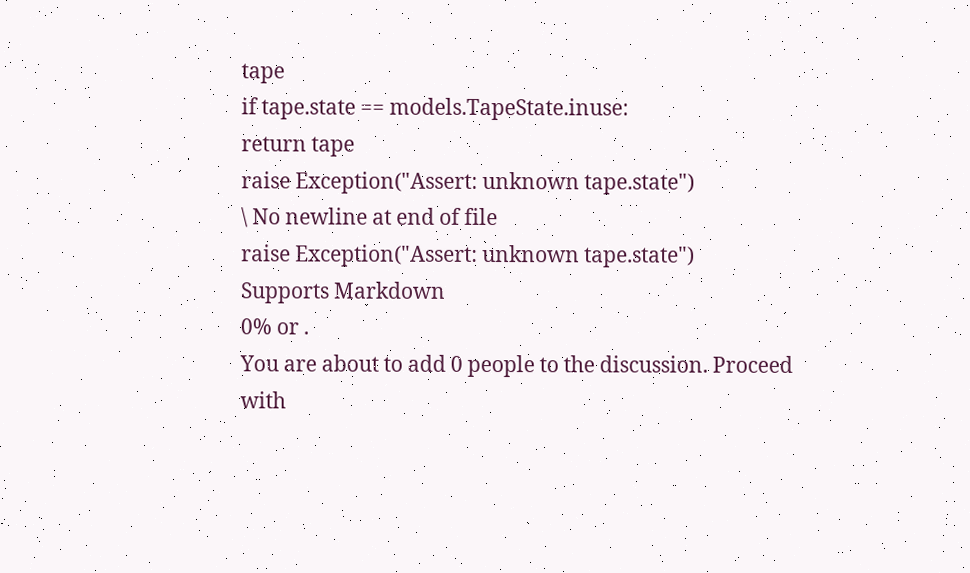tape
if tape.state == models.TapeState.inuse:
return tape
raise Exception("Assert: unknown tape.state")
\ No newline at end of file
raise Exception("Assert: unknown tape.state")
Supports Markdown
0% or .
You are about to add 0 people to the discussion. Proceed with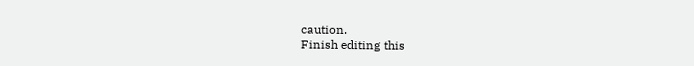caution.
Finish editing this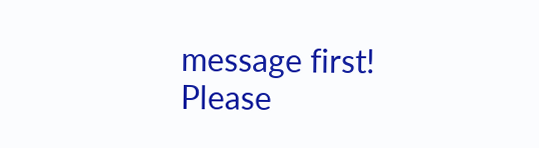message first!
Please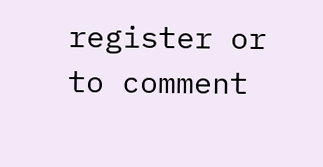register or to comment